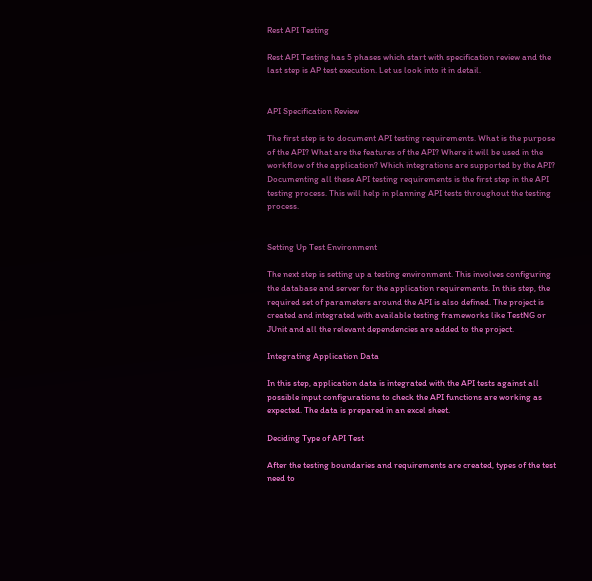Rest API Testing

Rest API Testing has 5 phases which start with specification review and the last step is AP test execution. Let us look into it in detail.


API Specification Review

The first step is to document API testing requirements. What is the purpose of the API? What are the features of the API? Where it will be used in the workflow of the application? Which integrations are supported by the API? Documenting all these API testing requirements is the first step in the API testing process. This will help in planning API tests throughout the testing process.


Setting Up Test Environment

The next step is setting up a testing environment. This involves configuring the database and server for the application requirements. In this step, the required set of parameters around the API is also defined. The project is created and integrated with available testing frameworks like TestNG or JUnit and all the relevant dependencies are added to the project.

Integrating Application Data

In this step, application data is integrated with the API tests against all possible input configurations to check the API functions are working as expected. The data is prepared in an excel sheet.

Deciding Type of API Test

After the testing boundaries and requirements are created, types of the test need to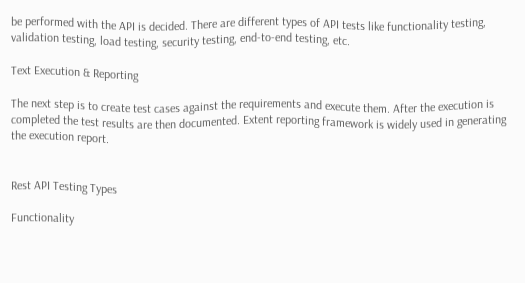be performed with the API is decided. There are different types of API tests like functionality testing, validation testing, load testing, security testing, end-to-end testing, etc.

Text Execution & Reporting

The next step is to create test cases against the requirements and execute them. After the execution is completed the test results are then documented. Extent reporting framework is widely used in generating the execution report.


Rest API Testing Types

Functionality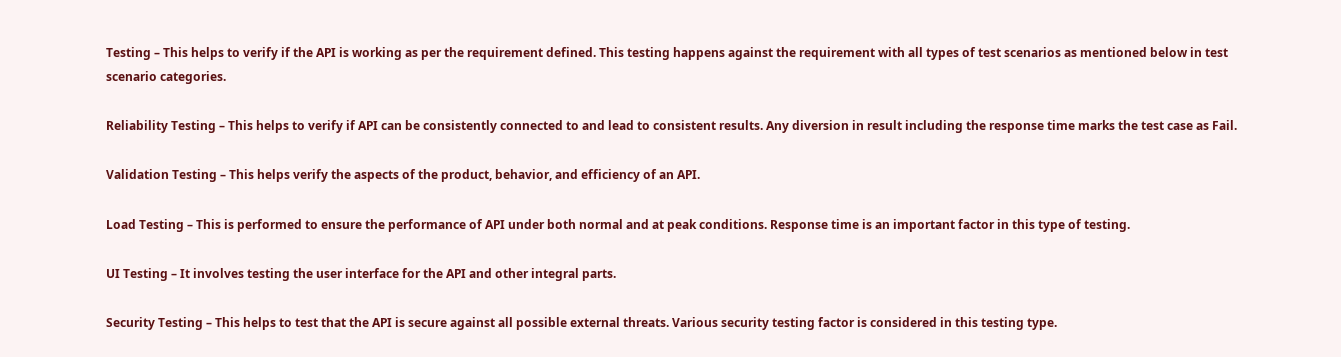Testing – This helps to verify if the API is working as per the requirement defined. This testing happens against the requirement with all types of test scenarios as mentioned below in test scenario categories.

Reliability Testing – This helps to verify if API can be consistently connected to and lead to consistent results. Any diversion in result including the response time marks the test case as Fail.

Validation Testing – This helps verify the aspects of the product, behavior, and efficiency of an API.

Load Testing – This is performed to ensure the performance of API under both normal and at peak conditions. Response time is an important factor in this type of testing.

UI Testing – It involves testing the user interface for the API and other integral parts.

Security Testing – This helps to test that the API is secure against all possible external threats. Various security testing factor is considered in this testing type.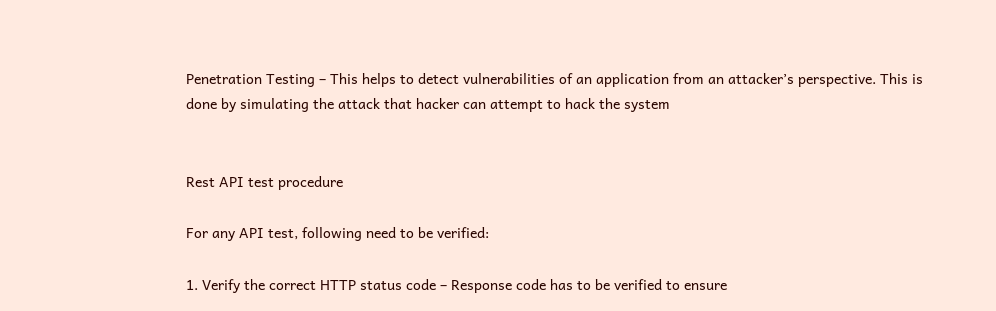Penetration Testing – This helps to detect vulnerabilities of an application from an attacker’s perspective. This is done by simulating the attack that hacker can attempt to hack the system


Rest API test procedure

For any API test, following need to be verified:

1. Verify the correct HTTP status code – Response code has to be verified to ensure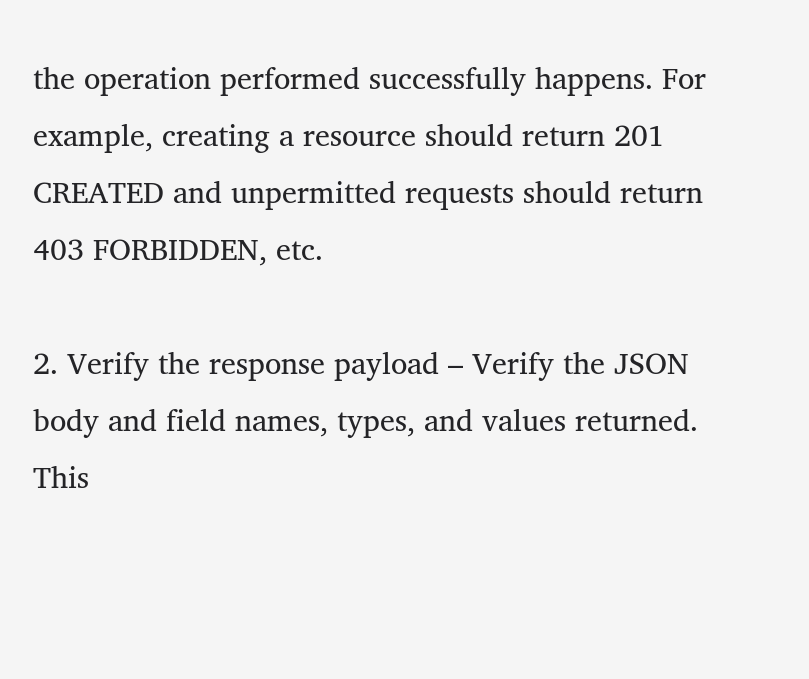the operation performed successfully happens. For example, creating a resource should return 201 CREATED and unpermitted requests should return 403 FORBIDDEN, etc.

2. Verify the response payload – Verify the JSON body and field names, types, and values returned. This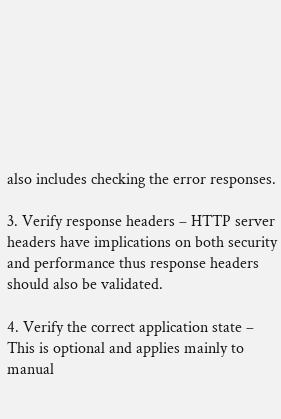also includes checking the error responses.

3. Verify response headers – HTTP server headers have implications on both security and performance thus response headers should also be validated.

4. Verify the correct application state – This is optional and applies mainly to manual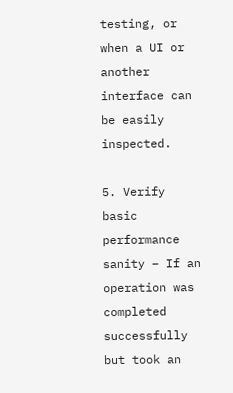testing, or when a UI or another interface can be easily inspected.

5. Verify basic performance sanity – If an operation was completed successfully but took an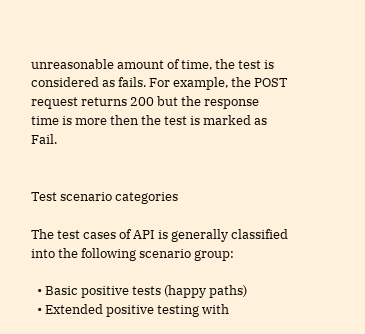unreasonable amount of time, the test is considered as fails. For example, the POST request returns 200 but the response time is more then the test is marked as Fail.


Test scenario categories

The test cases of API is generally classified into the following scenario group:

  • Basic positive tests (happy paths)
  • Extended positive testing with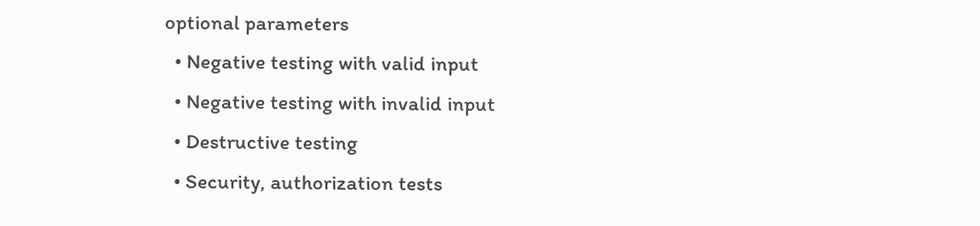optional parameters
  • Negative testing with valid input
  • Negative testing with invalid input
  • Destructive testing
  • Security, authorization tests